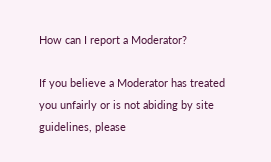How can I report a Moderator?

If you believe a Moderator has treated you unfairly or is not abiding by site guidelines, please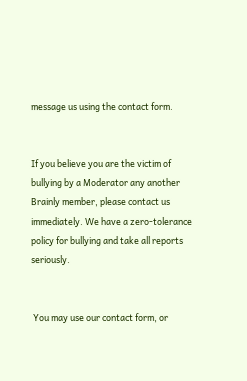message us using the contact form.


If you believe you are the victim of bullying by a Moderator any another Brainly member, please contact us immediately. We have a zero-tolerance policy for bullying and take all reports seriously.


 You may use our contact form, or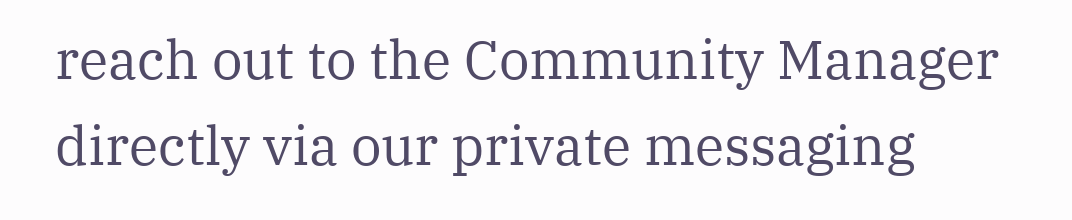reach out to the Community Manager directly via our private messaging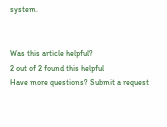system.


Was this article helpful?
2 out of 2 found this helpful
Have more questions? Submit a request